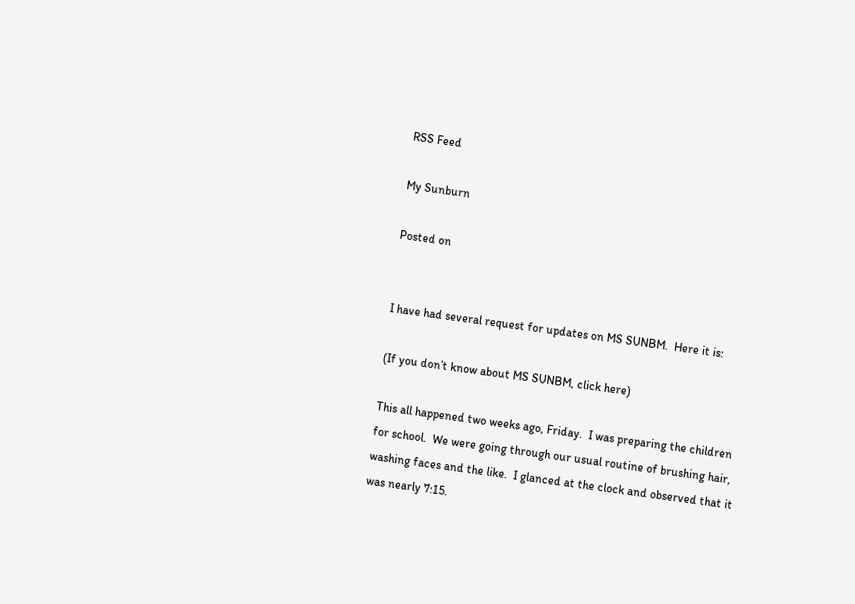RSS Feed

My Sunburn

Posted on


I have had several request for updates on MS SUNBM.  Here it is:

(If you don’t know about MS SUNBM, click here)

This all happened two weeks ago, Friday.  I was preparing the children for school.  We were going through our usual routine of brushing hair, washing faces and the like.  I glanced at the clock and observed that it was nearly 7:15.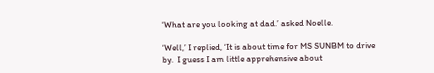‘What are you looking at dad.’ asked Noelle.

‘Well,’ I replied, ‘It is about time for MS SUNBM to drive by.  I guess I am little apprehensive about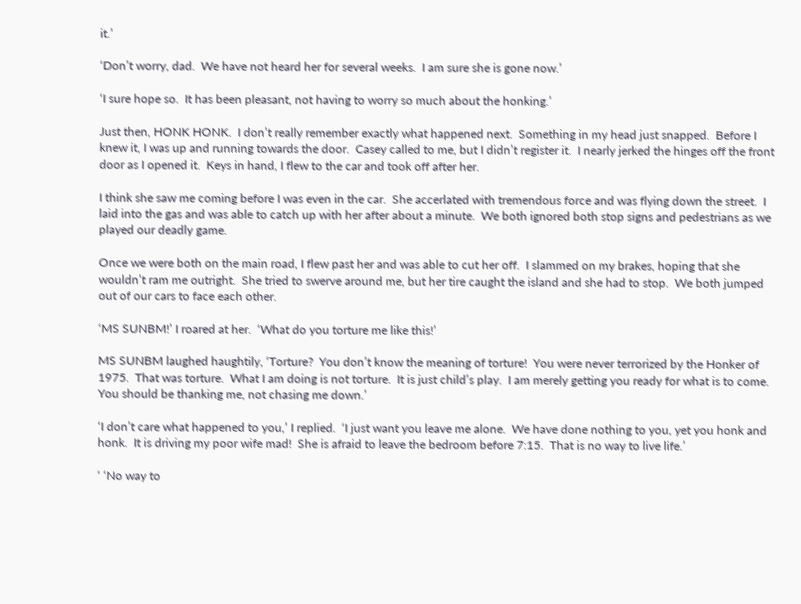it.’

‘Don’t worry, dad.  We have not heard her for several weeks.  I am sure she is gone now.’

‘I sure hope so.  It has been pleasant, not having to worry so much about the honking.’

Just then, HONK HONK.  I don’t really remember exactly what happened next.  Something in my head just snapped.  Before I knew it, I was up and running towards the door.  Casey called to me, but I didn’t register it.  I nearly jerked the hinges off the front door as I opened it.  Keys in hand, I flew to the car and took off after her.

I think she saw me coming before I was even in the car.  She accerlated with tremendous force and was flying down the street.  I laid into the gas and was able to catch up with her after about a minute.  We both ignored both stop signs and pedestrians as we played our deadly game.

Once we were both on the main road, I flew past her and was able to cut her off.  I slammed on my brakes, hoping that she wouldn’t ram me outright.  She tried to swerve around me, but her tire caught the island and she had to stop.  We both jumped out of our cars to face each other.

‘MS SUNBM!’ I roared at her.  ‘What do you torture me like this!’

MS SUNBM laughed haughtily, ‘Torture?  You don’t know the meaning of torture!  You were never terrorized by the Honker of 1975.  That was torture.  What I am doing is not torture.  It is just child’s play.  I am merely getting you ready for what is to come.  You should be thanking me, not chasing me down.’

‘I don’t care what happened to you,’ I replied.  ‘I just want you leave me alone.  We have done nothing to you, yet you honk and honk.  It is driving my poor wife mad!  She is afraid to leave the bedroom before 7:15.  That is no way to live life.’

‘ ‘No way to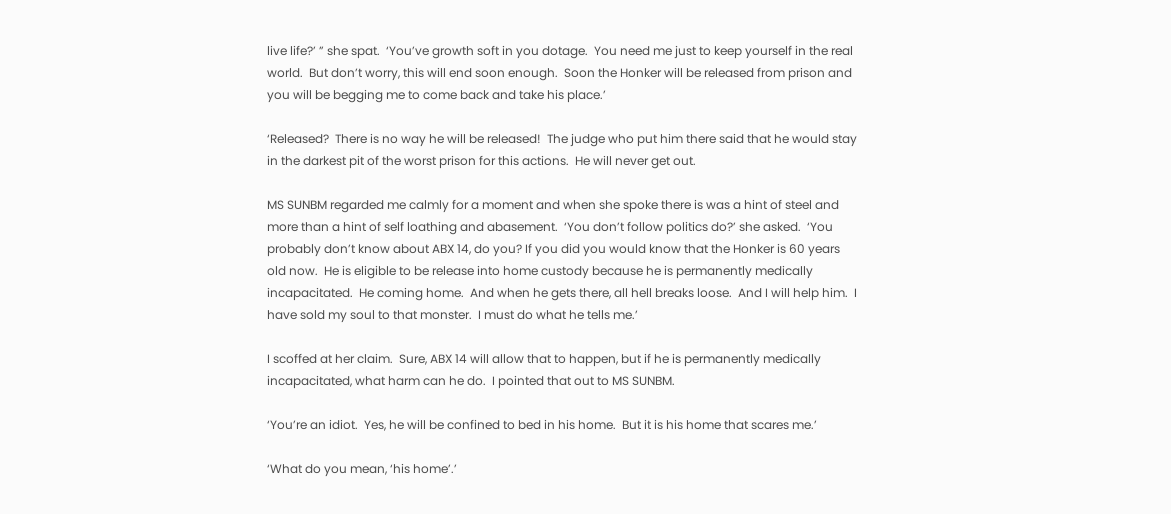live life?’ ” she spat.  ‘You’ve growth soft in you dotage.  You need me just to keep yourself in the real world.  But don’t worry, this will end soon enough.  Soon the Honker will be released from prison and you will be begging me to come back and take his place.’

‘Released?  There is no way he will be released!  The judge who put him there said that he would stay in the darkest pit of the worst prison for this actions.  He will never get out.

MS SUNBM regarded me calmly for a moment and when she spoke there is was a hint of steel and more than a hint of self loathing and abasement.  ‘You don’t follow politics do?’ she asked.  ‘You probably don’t know about ABX 14, do you? If you did you would know that the Honker is 60 years old now.  He is eligible to be release into home custody because he is permanently medically incapacitated.  He coming home.  And when he gets there, all hell breaks loose.  And I will help him.  I have sold my soul to that monster.  I must do what he tells me.’

I scoffed at her claim.  Sure, ABX 14 will allow that to happen, but if he is permanently medically incapacitated, what harm can he do.  I pointed that out to MS SUNBM.

‘You’re an idiot.  Yes, he will be confined to bed in his home.  But it is his home that scares me.’

‘What do you mean, ‘his home’.’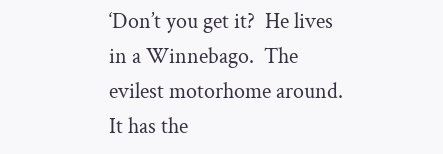‘Don’t you get it?  He lives in a Winnebago.  The evilest motorhome around.  It has the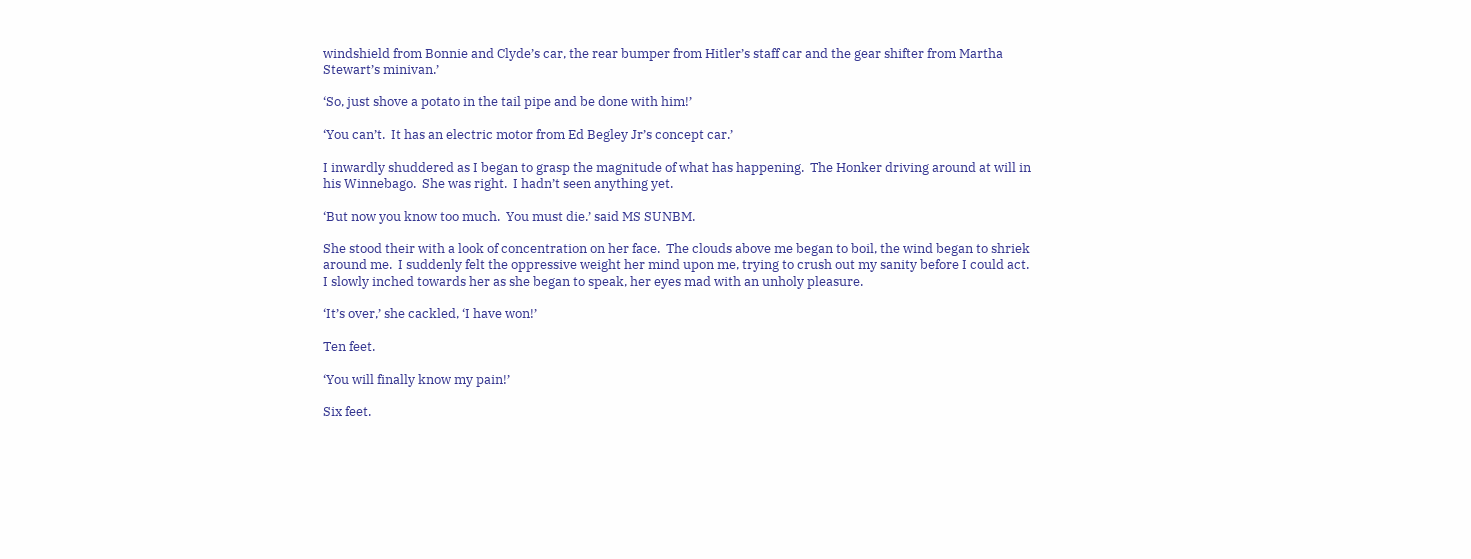windshield from Bonnie and Clyde’s car, the rear bumper from Hitler’s staff car and the gear shifter from Martha Stewart’s minivan.’

‘So, just shove a potato in the tail pipe and be done with him!’

‘You can’t.  It has an electric motor from Ed Begley Jr’s concept car.’

I inwardly shuddered as I began to grasp the magnitude of what has happening.  The Honker driving around at will in his Winnebago.  She was right.  I hadn’t seen anything yet.

‘But now you know too much.  You must die.’ said MS SUNBM.

She stood their with a look of concentration on her face.  The clouds above me began to boil, the wind began to shriek around me.  I suddenly felt the oppressive weight her mind upon me, trying to crush out my sanity before I could act.  I slowly inched towards her as she began to speak, her eyes mad with an unholy pleasure.

‘It’s over,’ she cackled, ‘I have won!’

Ten feet.

‘You will finally know my pain!’

Six feet.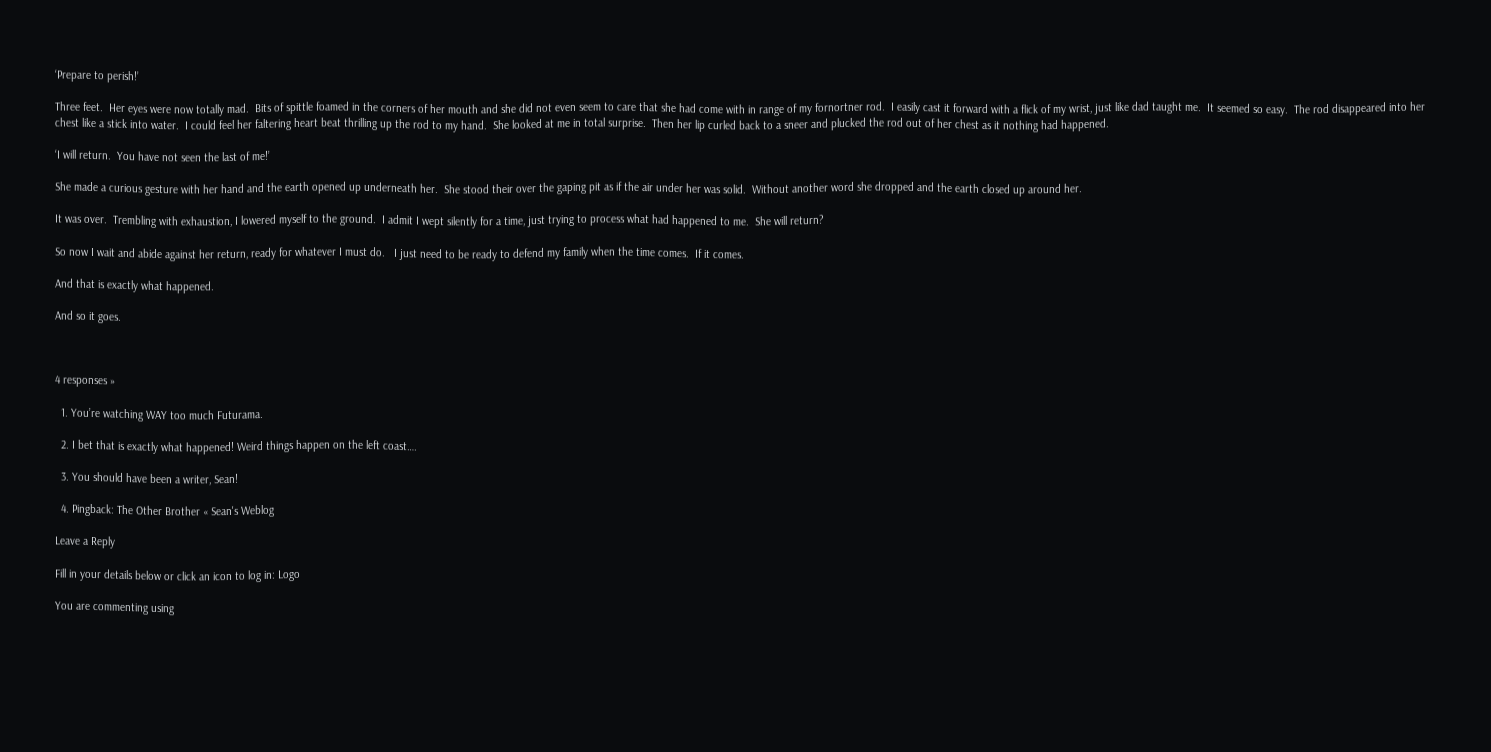‘Prepare to perish!’

Three feet.  Her eyes were now totally mad.  Bits of spittle foamed in the corners of her mouth and she did not even seem to care that she had come with in range of my fornortner rod.  I easily cast it forward with a flick of my wrist, just like dad taught me.  It seemed so easy.  The rod disappeared into her chest like a stick into water.  I could feel her faltering heart beat thrilling up the rod to my hand.  She looked at me in total surprise.  Then her lip curled back to a sneer and plucked the rod out of her chest as it nothing had happened.

‘I will return.  You have not seen the last of me!’

She made a curious gesture with her hand and the earth opened up underneath her.  She stood their over the gaping pit as if the air under her was solid.  Without another word she dropped and the earth closed up around her.

It was over.  Trembling with exhaustion, I lowered myself to the ground.  I admit I wept silently for a time, just trying to process what had happened to me.  She will return?

So now I wait and abide against her return, ready for whatever I must do.   I just need to be ready to defend my family when the time comes.  If it comes.

And that is exactly what happened.

And so it goes.



4 responses »

  1. You’re watching WAY too much Futurama.

  2. I bet that is exactly what happened! Weird things happen on the left coast….

  3. You should have been a writer, Sean!

  4. Pingback: The Other Brother « Sean's Weblog

Leave a Reply

Fill in your details below or click an icon to log in: Logo

You are commenting using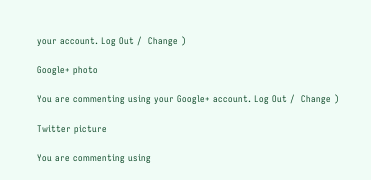your account. Log Out /  Change )

Google+ photo

You are commenting using your Google+ account. Log Out /  Change )

Twitter picture

You are commenting using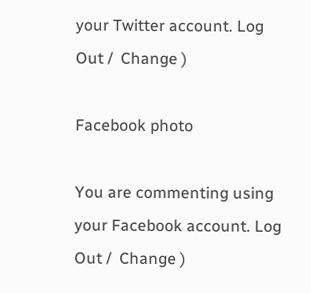your Twitter account. Log Out /  Change )

Facebook photo

You are commenting using your Facebook account. Log Out /  Change )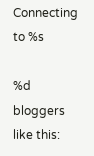Connecting to %s

%d bloggers like this: